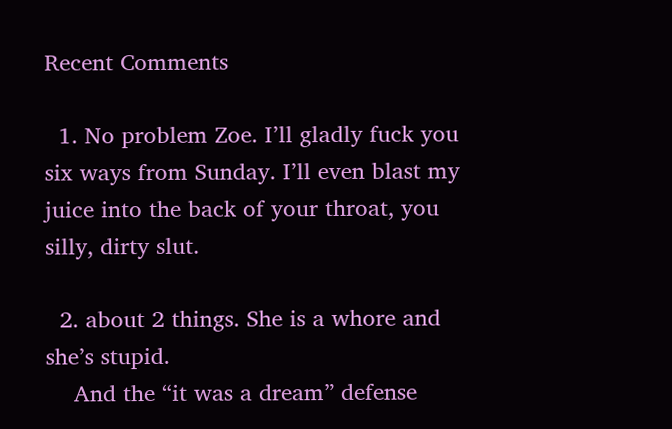Recent Comments

  1. No problem Zoe. I’ll gladly fuck you six ways from Sunday. I’ll even blast my juice into the back of your throat, you silly, dirty slut.

  2. about 2 things. She is a whore and she’s stupid.
    And the “it was a dream” defense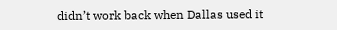didn’t work back when Dallas used it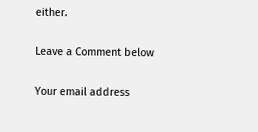either.

Leave a Comment below

Your email address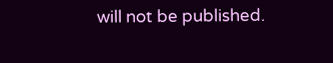will not be published.